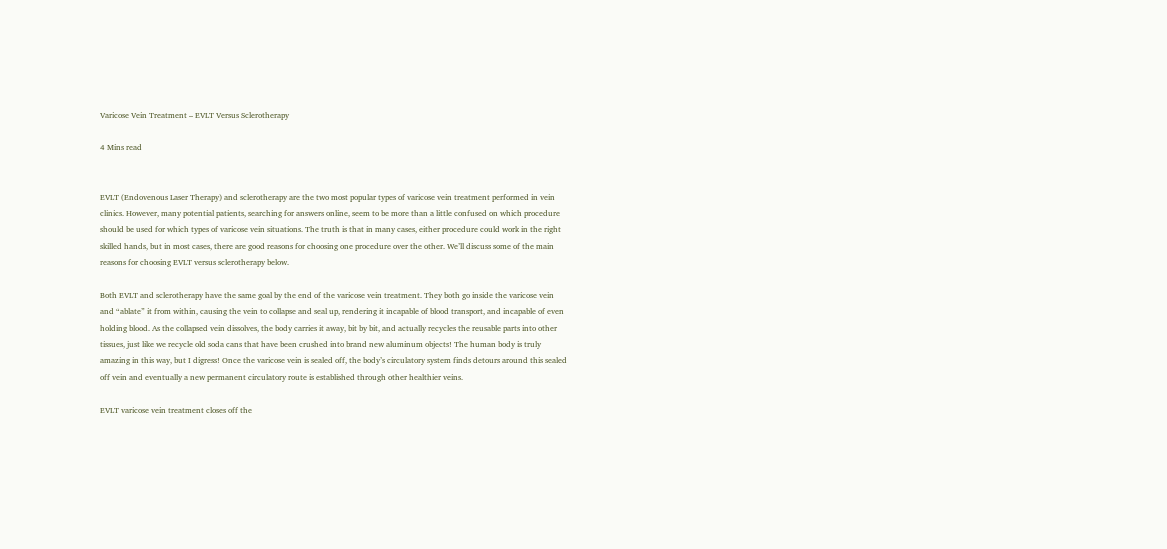Varicose Vein Treatment – EVLT Versus Sclerotherapy

4 Mins read


EVLT (Endovenous Laser Therapy) and sclerotherapy are the two most popular types of varicose vein treatment performed in vein clinics. However, many potential patients, searching for answers online, seem to be more than a little confused on which procedure should be used for which types of varicose vein situations. The truth is that in many cases, either procedure could work in the right skilled hands, but in most cases, there are good reasons for choosing one procedure over the other. We’ll discuss some of the main reasons for choosing EVLT versus sclerotherapy below.

Both EVLT and sclerotherapy have the same goal by the end of the varicose vein treatment. They both go inside the varicose vein and “ablate” it from within, causing the vein to collapse and seal up, rendering it incapable of blood transport, and incapable of even holding blood. As the collapsed vein dissolves, the body carries it away, bit by bit, and actually recycles the reusable parts into other tissues, just like we recycle old soda cans that have been crushed into brand new aluminum objects! The human body is truly  amazing in this way, but I digress! Once the varicose vein is sealed off, the body’s circulatory system finds detours around this sealed off vein and eventually a new permanent circulatory route is established through other healthier veins.

EVLT varicose vein treatment closes off the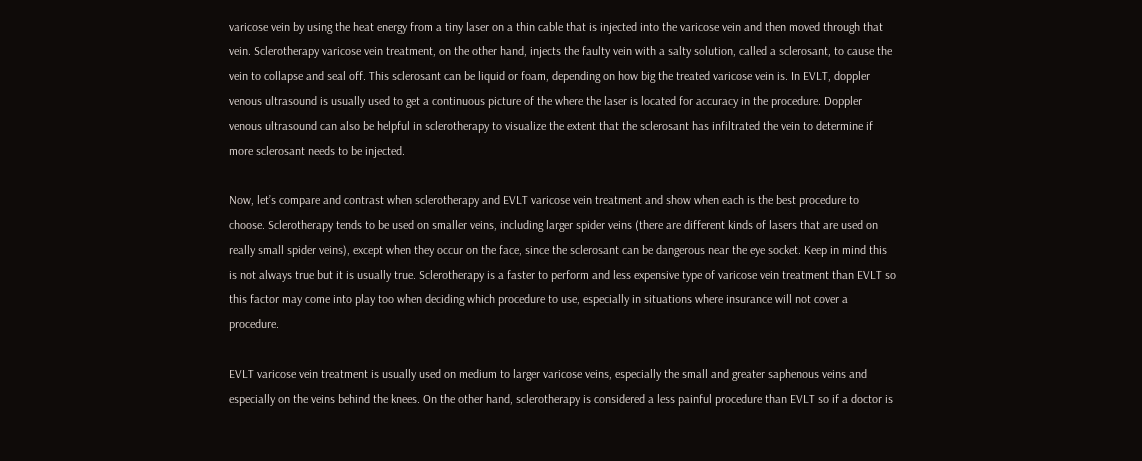varicose vein by using the heat energy from a tiny laser on a thin cable that is injected into the varicose vein and then moved through that vein. Sclerotherapy varicose vein treatment, on the other hand, injects the faulty vein with a salty solution, called a sclerosant, to cause the vein to collapse and seal off. This sclerosant can be liquid or foam, depending on how big the treated varicose vein is. In EVLT, doppler venous ultrasound is usually used to get a continuous picture of the where the laser is located for accuracy in the procedure. Doppler venous ultrasound can also be helpful in sclerotherapy to visualize the extent that the sclerosant has infiltrated the vein to determine if more sclerosant needs to be injected.

Now, let’s compare and contrast when sclerotherapy and EVLT varicose vein treatment and show when each is the best procedure to choose. Sclerotherapy tends to be used on smaller veins, including larger spider veins (there are different kinds of lasers that are used on really small spider veins), except when they occur on the face, since the sclerosant can be dangerous near the eye socket. Keep in mind this is not always true but it is usually true. Sclerotherapy is a faster to perform and less expensive type of varicose vein treatment than EVLT so this factor may come into play too when deciding which procedure to use, especially in situations where insurance will not cover a procedure.

EVLT varicose vein treatment is usually used on medium to larger varicose veins, especially the small and greater saphenous veins and especially on the veins behind the knees. On the other hand, sclerotherapy is considered a less painful procedure than EVLT so if a doctor is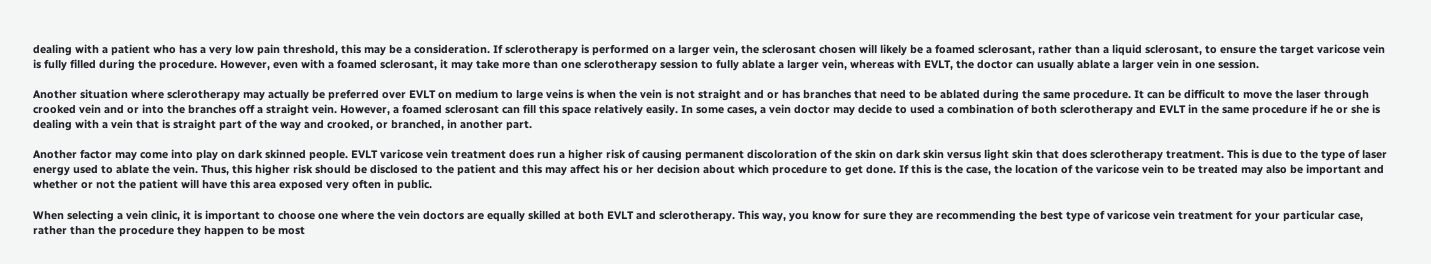dealing with a patient who has a very low pain threshold, this may be a consideration. If sclerotherapy is performed on a larger vein, the sclerosant chosen will likely be a foamed sclerosant, rather than a liquid sclerosant, to ensure the target varicose vein is fully filled during the procedure. However, even with a foamed sclerosant, it may take more than one sclerotherapy session to fully ablate a larger vein, whereas with EVLT, the doctor can usually ablate a larger vein in one session.

Another situation where sclerotherapy may actually be preferred over EVLT on medium to large veins is when the vein is not straight and or has branches that need to be ablated during the same procedure. It can be difficult to move the laser through crooked vein and or into the branches off a straight vein. However, a foamed sclerosant can fill this space relatively easily. In some cases, a vein doctor may decide to used a combination of both sclerotherapy and EVLT in the same procedure if he or she is dealing with a vein that is straight part of the way and crooked, or branched, in another part.

Another factor may come into play on dark skinned people. EVLT varicose vein treatment does run a higher risk of causing permanent discoloration of the skin on dark skin versus light skin that does sclerotherapy treatment. This is due to the type of laser energy used to ablate the vein. Thus, this higher risk should be disclosed to the patient and this may affect his or her decision about which procedure to get done. If this is the case, the location of the varicose vein to be treated may also be important and whether or not the patient will have this area exposed very often in public.

When selecting a vein clinic, it is important to choose one where the vein doctors are equally skilled at both EVLT and sclerotherapy. This way, you know for sure they are recommending the best type of varicose vein treatment for your particular case, rather than the procedure they happen to be most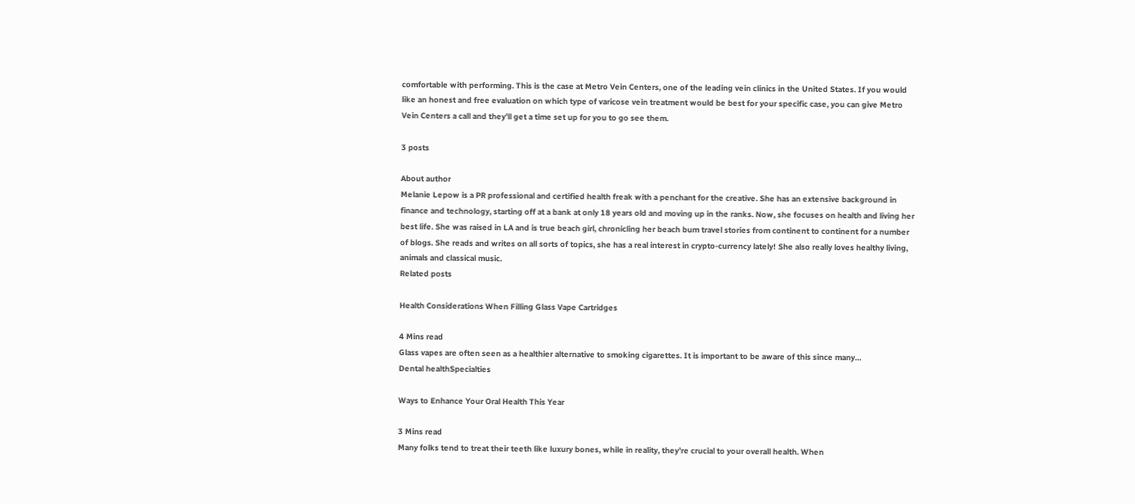comfortable with performing. This is the case at Metro Vein Centers, one of the leading vein clinics in the United States. If you would like an honest and free evaluation on which type of varicose vein treatment would be best for your specific case, you can give Metro Vein Centers a call and they’ll get a time set up for you to go see them.

3 posts

About author
Melanie Lepow is a PR professional and certified health freak with a penchant for the creative. She has an extensive background in finance and technology, starting off at a bank at only 18 years old and moving up in the ranks. Now, she focuses on health and living her best life. She was raised in LA and is true beach girl, chronicling her beach bum travel stories from continent to continent for a number of blogs. She reads and writes on all sorts of topics, she has a real interest in crypto-currency lately! She also really loves healthy living, animals and classical music.
Related posts

Health Considerations When Filling Glass Vape Cartridges

4 Mins read
Glass vapes are often seen as a healthier alternative to smoking cigarettes. It is important to be aware of this since many…
Dental healthSpecialties

Ways to Enhance Your Oral Health This Year

3 Mins read
Many folks tend to treat their teeth like luxury bones, while in reality, they’re crucial to your overall health. When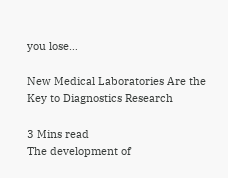you lose…

New Medical Laboratories Are the Key to Diagnostics Research

3 Mins read
The development of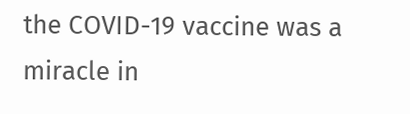the COVID-19 vaccine was a miracle in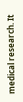medical research. It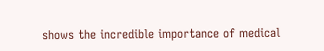shows the incredible importance of medical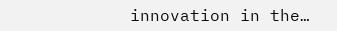innovation in the…